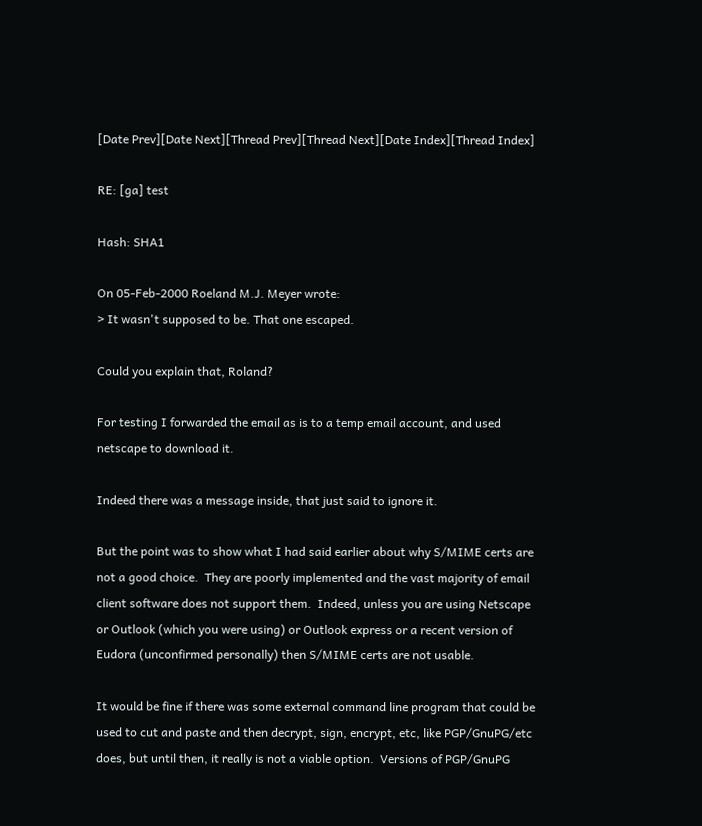[Date Prev][Date Next][Thread Prev][Thread Next][Date Index][Thread Index]

RE: [ga] test

Hash: SHA1

On 05-Feb-2000 Roeland M.J. Meyer wrote:
> It wasn't supposed to be. That one escaped.

Could you explain that, Roland?

For testing I forwarded the email as is to a temp email account, and used
netscape to download it.

Indeed there was a message inside, that just said to ignore it.

But the point was to show what I had said earlier about why S/MIME certs are
not a good choice.  They are poorly implemented and the vast majority of email
client software does not support them.  Indeed, unless you are using Netscape
or Outlook (which you were using) or Outlook express or a recent version of
Eudora (unconfirmed personally) then S/MIME certs are not usable.

It would be fine if there was some external command line program that could be
used to cut and paste and then decrypt, sign, encrypt, etc, like PGP/GnuPG/etc
does, but until then, it really is not a viable option.  Versions of PGP/GnuPG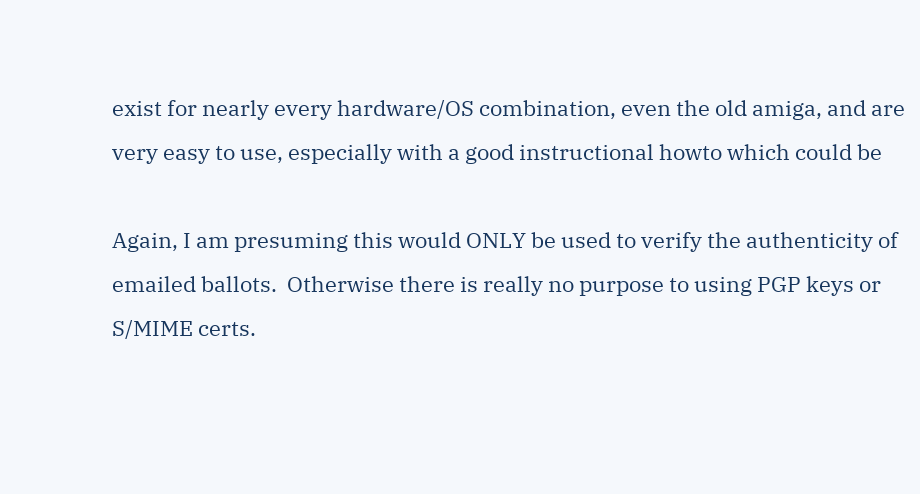exist for nearly every hardware/OS combination, even the old amiga, and are
very easy to use, especially with a good instructional howto which could be

Again, I am presuming this would ONLY be used to verify the authenticity of
emailed ballots.  Otherwise there is really no purpose to using PGP keys or
S/MIME certs.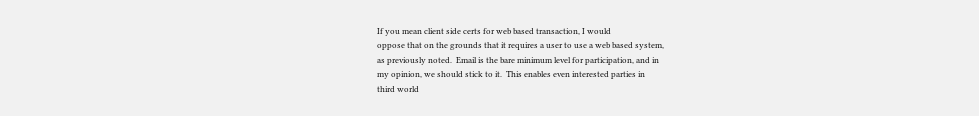If you mean client side certs for web based transaction, I would
oppose that on the grounds that it requires a user to use a web based system,
as previously noted.  Email is the bare minimum level for participation, and in
my opinion, we should stick to it.  This enables even interested parties in
third world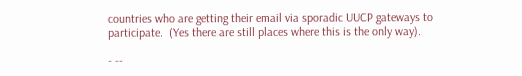countries who are getting their email via sporadic UUCP gateways to
participate.  (Yes there are still places where this is the only way).

- --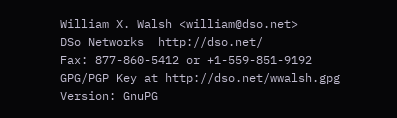William X. Walsh <william@dso.net>
DSo Networks  http://dso.net/
Fax: 877-860-5412 or +1-559-851-9192
GPG/PGP Key at http://dso.net/wwalsh.gpg
Version: GnuPG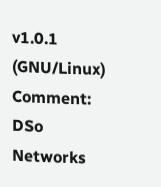v1.0.1 (GNU/Linux)
Comment: DSo Networks